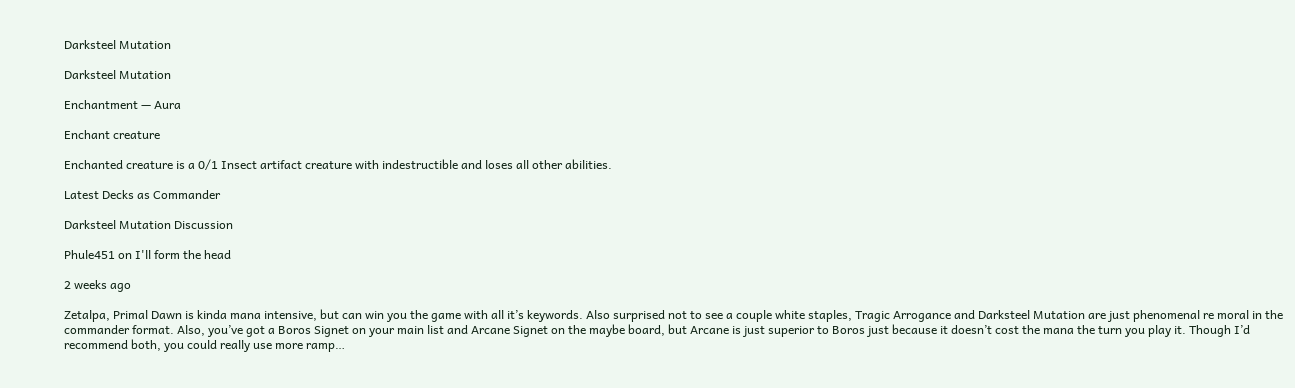Darksteel Mutation

Darksteel Mutation

Enchantment — Aura

Enchant creature

Enchanted creature is a 0/1 Insect artifact creature with indestructible and loses all other abilities.

Latest Decks as Commander

Darksteel Mutation Discussion

Phule451 on I'll form the head

2 weeks ago

Zetalpa, Primal Dawn is kinda mana intensive, but can win you the game with all it’s keywords. Also surprised not to see a couple white staples, Tragic Arrogance and Darksteel Mutation are just phenomenal re moral in the commander format. Also, you’ve got a Boros Signet on your main list and Arcane Signet on the maybe board, but Arcane is just superior to Boros just because it doesn’t cost the mana the turn you play it. Though I’d recommend both, you could really use more ramp…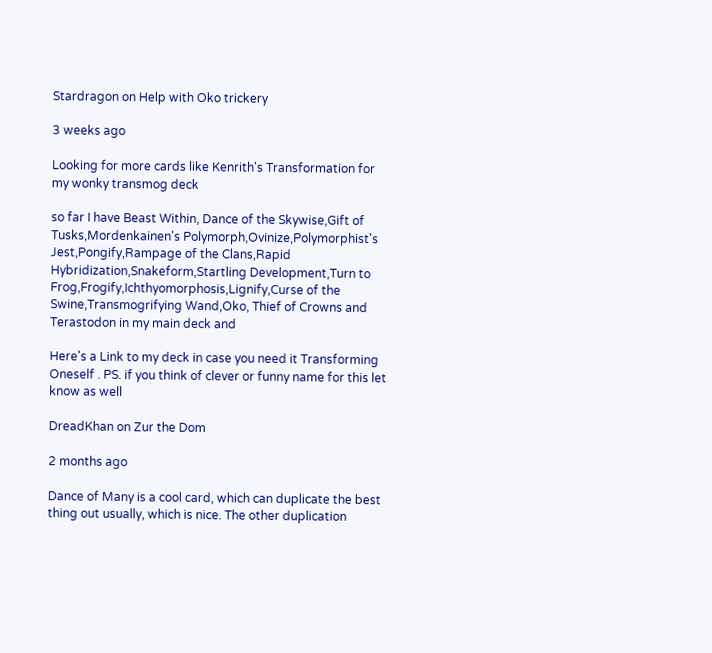Stardragon on Help with Oko trickery

3 weeks ago

Looking for more cards like Kenrith's Transformation for my wonky transmog deck

so far I have Beast Within, Dance of the Skywise,Gift of Tusks,Mordenkainen's Polymorph,Ovinize,Polymorphist's Jest,Pongify,Rampage of the Clans,Rapid Hybridization,Snakeform,Startling Development,Turn to Frog,Frogify,Ichthyomorphosis,Lignify,Curse of the Swine,Transmogrifying Wand,Oko, Thief of Crowns and Terastodon in my main deck and

Here's a Link to my deck in case you need it Transforming Oneself . PS. if you think of clever or funny name for this let know as well

DreadKhan on Zur the Dom

2 months ago

Dance of Many is a cool card, which can duplicate the best thing out usually, which is nice. The other duplication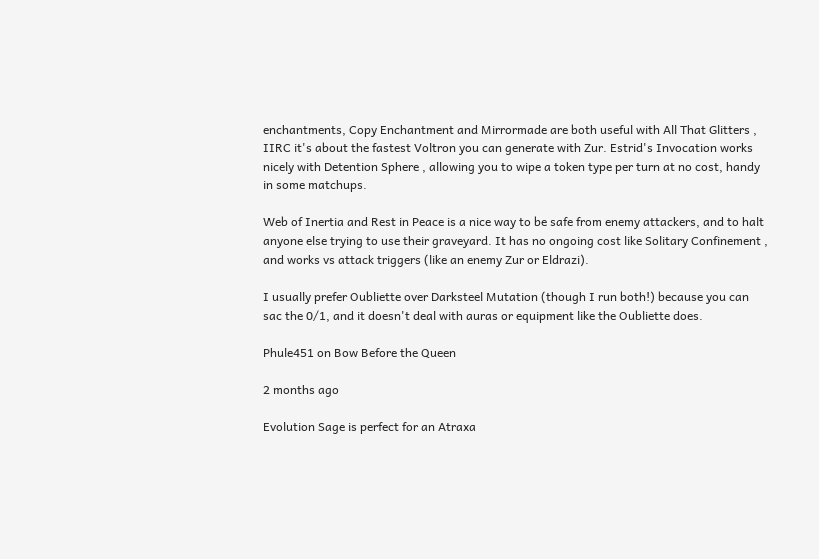enchantments, Copy Enchantment and Mirrormade are both useful with All That Glitters , IIRC it's about the fastest Voltron you can generate with Zur. Estrid's Invocation works nicely with Detention Sphere , allowing you to wipe a token type per turn at no cost, handy in some matchups.

Web of Inertia and Rest in Peace is a nice way to be safe from enemy attackers, and to halt anyone else trying to use their graveyard. It has no ongoing cost like Solitary Confinement , and works vs attack triggers (like an enemy Zur or Eldrazi).

I usually prefer Oubliette over Darksteel Mutation (though I run both!) because you can sac the 0/1, and it doesn't deal with auras or equipment like the Oubliette does.

Phule451 on Bow Before the Queen

2 months ago

Evolution Sage is perfect for an Atraxa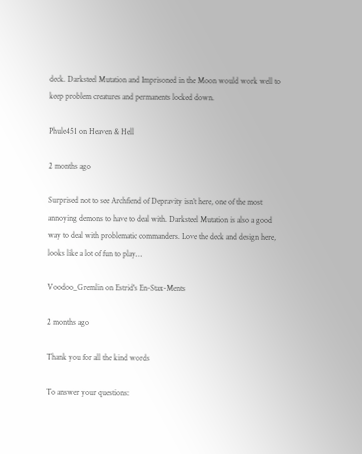deck. Darksteel Mutation and Imprisoned in the Moon would work well to keep problem creatures and permanents locked down.

Phule451 on Heaven & Hell

2 months ago

Surprised not to see Archfiend of Depravity isn’t here, one of the most annoying demons to have to deal with. Darksteel Mutation is also a good way to deal with problematic commanders. Love the deck and design here, looks like a lot of fun to play…

Voodoo_Gremlin on Estrid's En-Stax-Ments

2 months ago

Thank you for all the kind words

To answer your questions: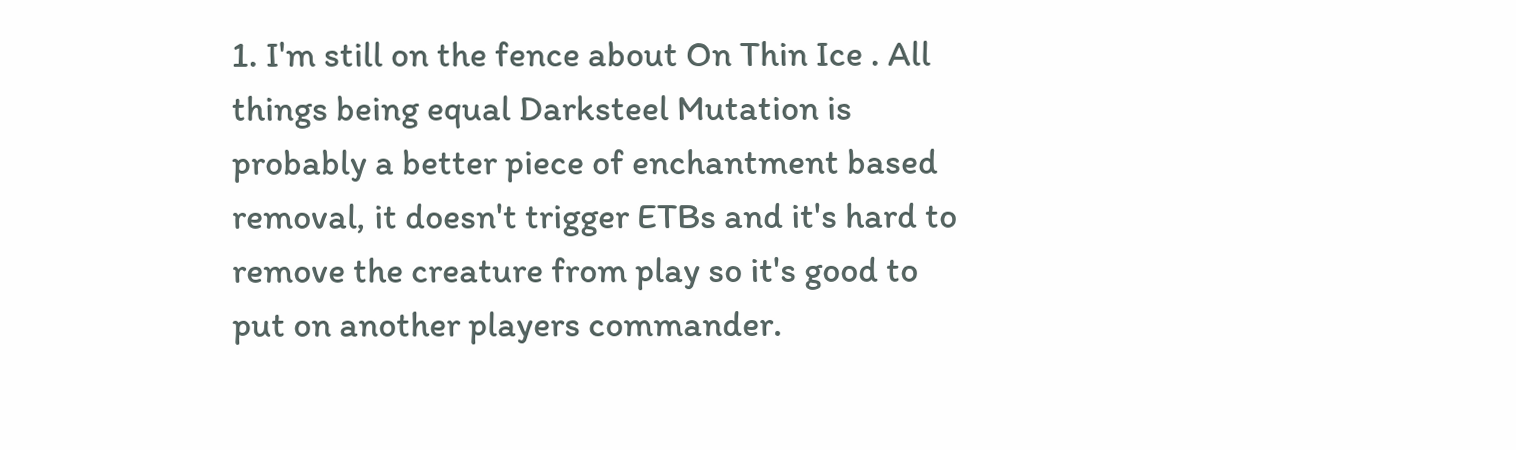1. I'm still on the fence about On Thin Ice . All things being equal Darksteel Mutation is probably a better piece of enchantment based removal, it doesn't trigger ETBs and it's hard to remove the creature from play so it's good to put on another players commander.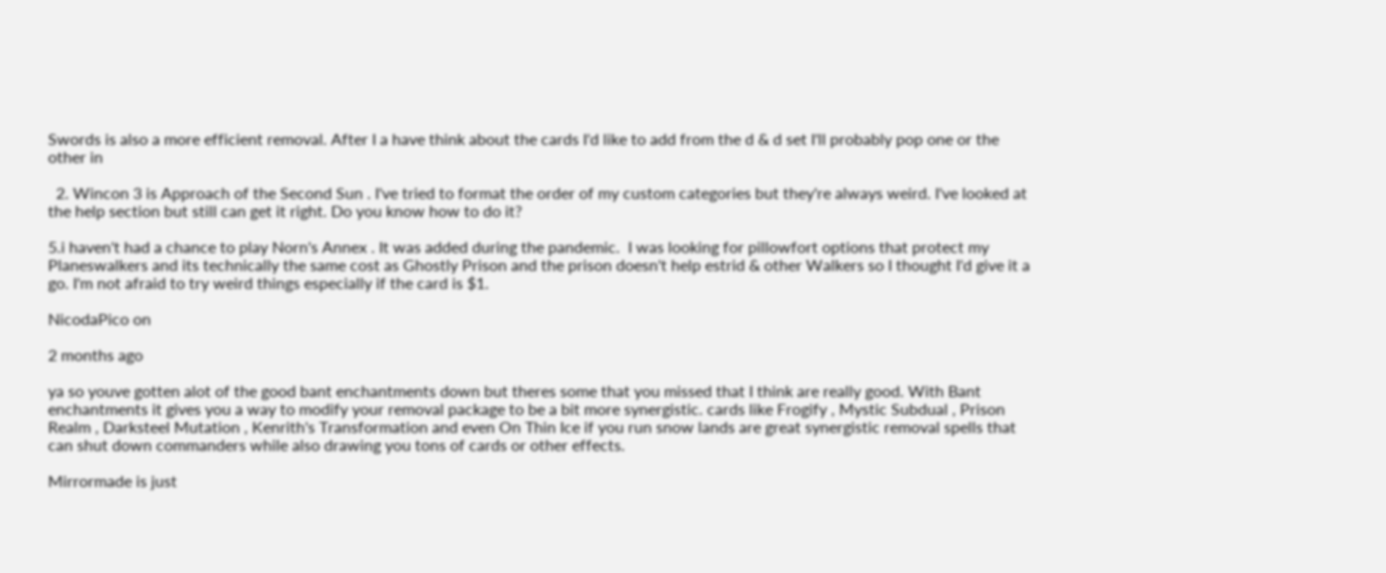Swords is also a more efficient removal. After I a have think about the cards I'd like to add from the d & d set I'll probably pop one or the other in

  2. Wincon 3 is Approach of the Second Sun . I've tried to format the order of my custom categories but they're always weird. I've looked at the help section but still can get it right. Do you know how to do it?

5.i haven't had a chance to play Norn's Annex . It was added during the pandemic.  I was looking for pillowfort options that protect my Planeswalkers and its technically the same cost as Ghostly Prison and the prison doesn't help estrid & other Walkers so I thought I'd give it a go. I'm not afraid to try weird things especially if the card is $1.

NicodaPico on

2 months ago

ya so youve gotten alot of the good bant enchantments down but theres some that you missed that I think are really good. With Bant enchantments it gives you a way to modify your removal package to be a bit more synergistic. cards like Frogify , Mystic Subdual , Prison Realm , Darksteel Mutation , Kenrith's Transformation and even On Thin Ice if you run snow lands are great synergistic removal spells that can shut down commanders while also drawing you tons of cards or other effects.

Mirrormade is just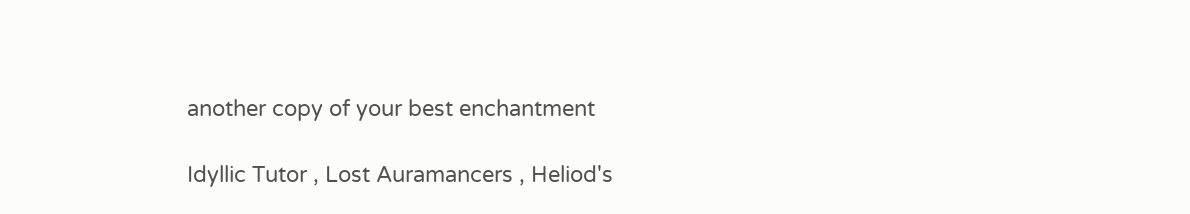another copy of your best enchantment

Idyllic Tutor , Lost Auramancers , Heliod's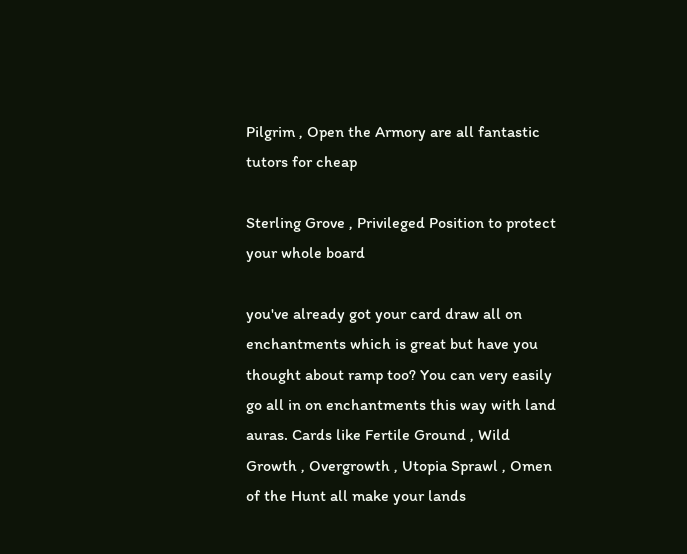Pilgrim , Open the Armory are all fantastic tutors for cheap

Sterling Grove , Privileged Position to protect your whole board

you've already got your card draw all on enchantments which is great but have you thought about ramp too? You can very easily go all in on enchantments this way with land auras. Cards like Fertile Ground , Wild Growth , Overgrowth , Utopia Sprawl , Omen of the Hunt all make your lands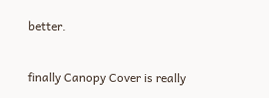better.

finally Canopy Cover is really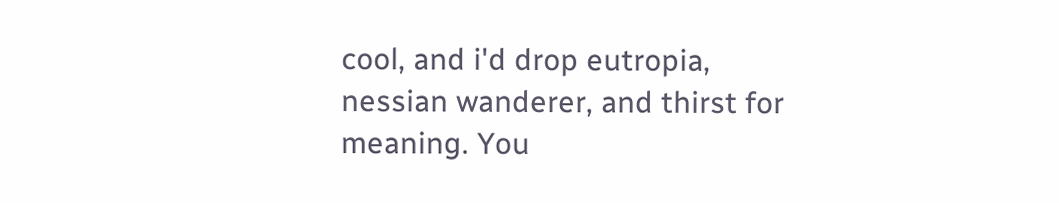cool, and i'd drop eutropia, nessian wanderer, and thirst for meaning. You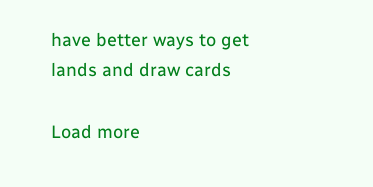have better ways to get lands and draw cards

Load more